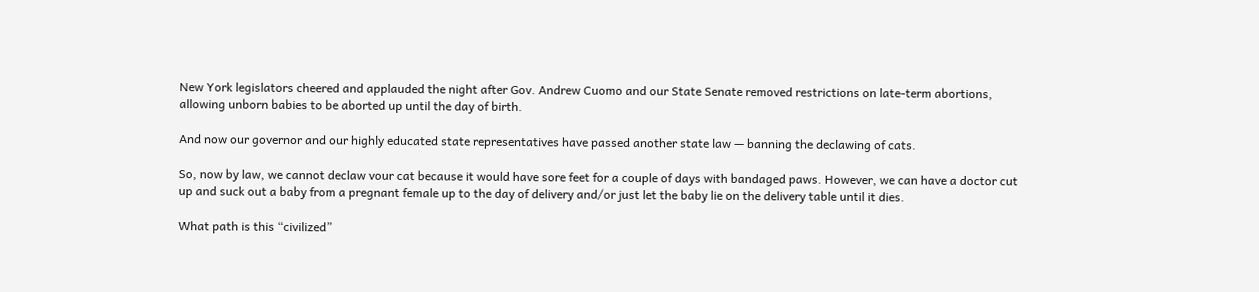New York legislators cheered and applauded the night after Gov. Andrew Cuomo and our State Senate removed restrictions on late-term abortions, allowing unborn babies to be aborted up until the day of birth.

And now our governor and our highly educated state representatives have passed another state law — banning the declawing of cats.

So, now by law, we cannot declaw vour cat because it would have sore feet for a couple of days with bandaged paws. However, we can have a doctor cut up and suck out a baby from a pregnant female up to the day of delivery and/or just let the baby lie on the delivery table until it dies.

What path is this “civilized”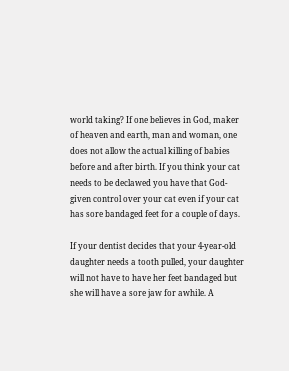world taking? If one believes in God, maker of heaven and earth, man and woman, one does not allow the actual killing of babies before and after birth. If you think your cat needs to be declawed you have that God-given control over your cat even if your cat has sore bandaged feet for a couple of days.

If your dentist decides that your 4-year-old daughter needs a tooth pulled, your daughter will not have to have her feet bandaged but she will have a sore jaw for awhile. A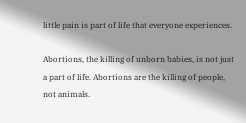little pain is part of life that everyone experiences.

Abortions, the killing of unborn babies, is not just a part of life. Abortions are the killing of people, not animals.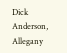Dick Anderson, Allegany